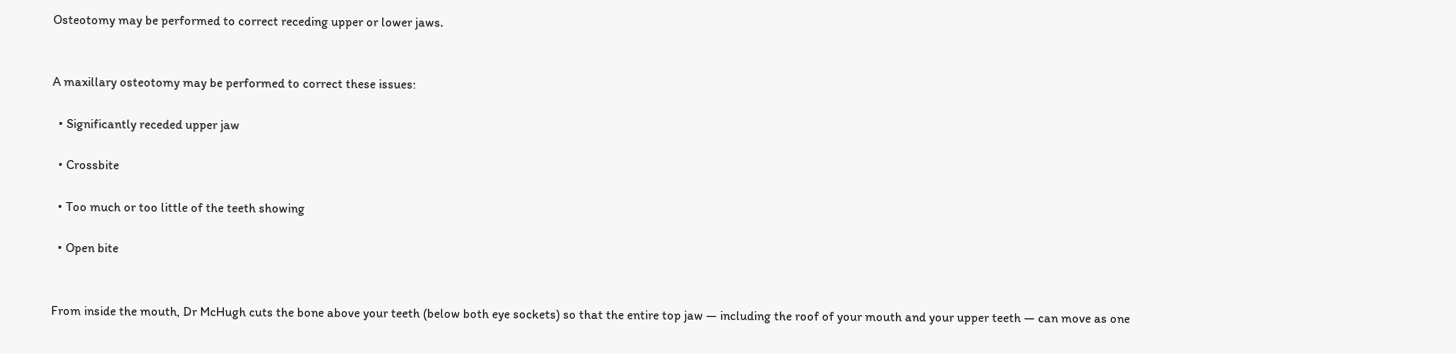Osteotomy may be performed to correct receding upper or lower jaws.


A maxillary osteotomy may be performed to correct these issues:

  • Significantly receded upper jaw

  • Crossbite

  • Too much or too little of the teeth showing

  • Open bite


From inside the mouth, Dr McHugh cuts the bone above your teeth (below both eye sockets) so that the entire top jaw — including the roof of your mouth and your upper teeth — can move as one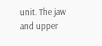unit. The jaw and upper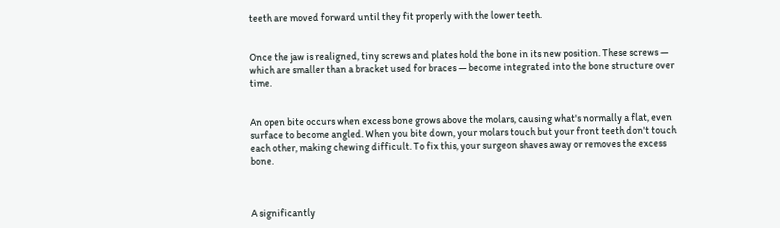teeth are moved forward until they fit properly with the lower teeth.


Once the jaw is realigned, tiny screws and plates hold the bone in its new position. These screws — which are smaller than a bracket used for braces — become integrated into the bone structure over time.


An open bite occurs when excess bone grows above the molars, causing what's normally a flat, even surface to become angled. When you bite down, your molars touch but your front teeth don't touch each other, making chewing difficult. To fix this, your surgeon shaves away or removes the excess bone.



A significantly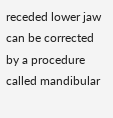receded lower jaw can be corrected by a procedure called mandibular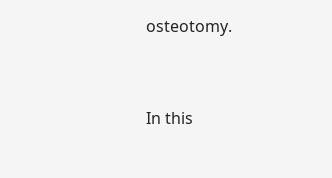osteotomy.


In this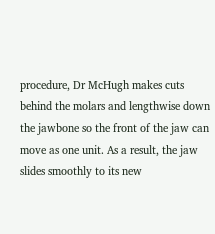procedure, Dr McHugh makes cuts behind the molars and lengthwise down the jawbone so the front of the jaw can move as one unit. As a result, the jaw slides smoothly to its new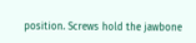position. Screws hold the jawbone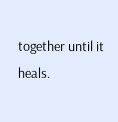together until it heals.